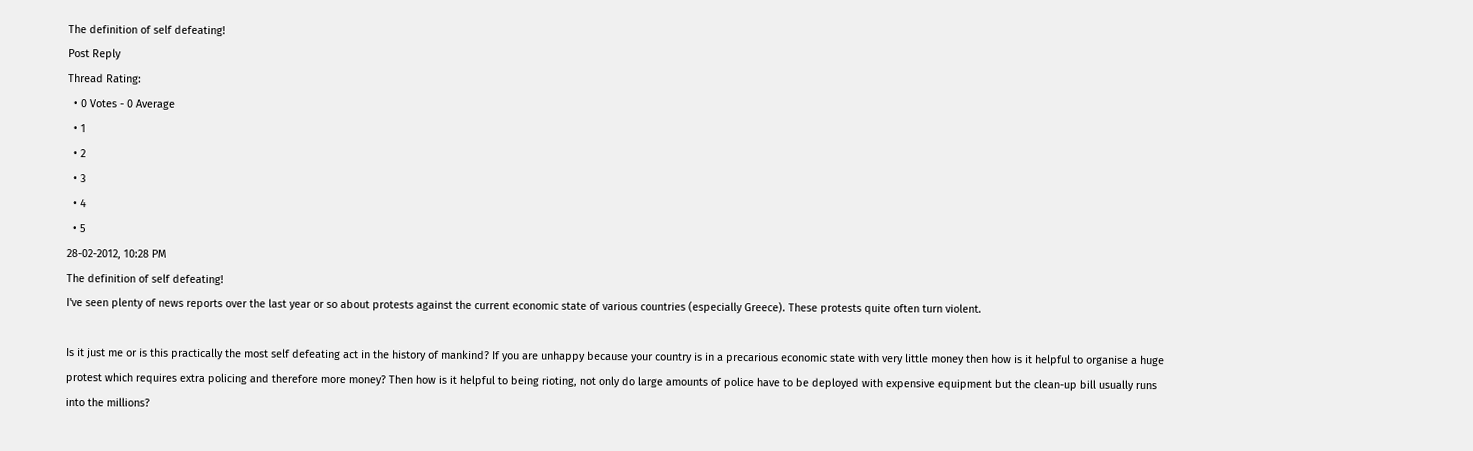The definition of self defeating!
Post Reply
Thread Rating:
  • 0 Votes - 0 Average
  • 1
  • 2
  • 3
  • 4
  • 5
28-02-2012, 10:28 PM
The definition of self defeating!
I've seen plenty of news reports over the last year or so about protests against the current economic state of various countries (especially Greece). These protests quite often turn violent.

Is it just me or is this practically the most self defeating act in the history of mankind? If you are unhappy because your country is in a precarious economic state with very little money then how is it helpful to organise a huge protest which requires extra policing and therefore more money? Then how is it helpful to being rioting, not only do large amounts of police have to be deployed with expensive equipment but the clean-up bill usually runs into the millions?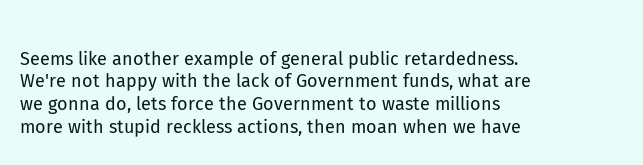Seems like another example of general public retardedness. We're not happy with the lack of Government funds, what are we gonna do, lets force the Government to waste millions more with stupid reckless actions, then moan when we have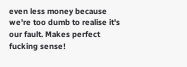even less money because we're too dumb to realise it's our fault. Makes perfect fucking sense!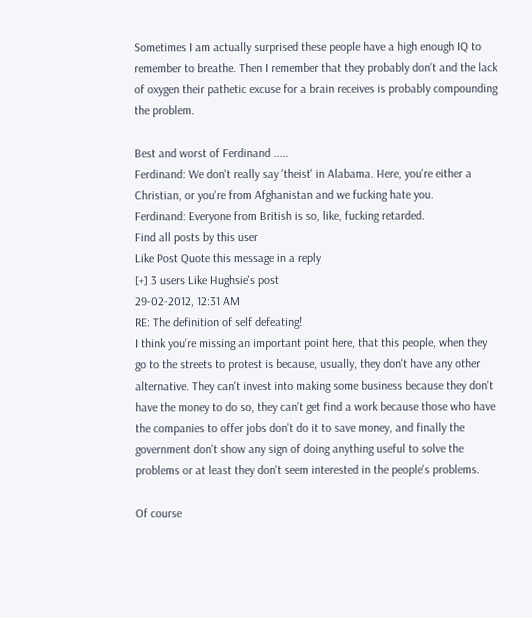Sometimes I am actually surprised these people have a high enough IQ to remember to breathe. Then I remember that they probably don't and the lack of oxygen their pathetic excuse for a brain receives is probably compounding the problem.

Best and worst of Ferdinand .....
Ferdinand: We don't really say 'theist' in Alabama. Here, you're either a Christian, or you're from Afghanistan and we fucking hate you.
Ferdinand: Everyone from British is so, like, fucking retarded.
Find all posts by this user
Like Post Quote this message in a reply
[+] 3 users Like Hughsie's post
29-02-2012, 12:31 AM
RE: The definition of self defeating!
I think you're missing an important point here, that this people, when they go to the streets to protest is because, usually, they don't have any other alternative. They can't invest into making some business because they don't have the money to do so, they can't get find a work because those who have the companies to offer jobs don't do it to save money, and finally the government don't show any sign of doing anything useful to solve the problems or at least they don't seem interested in the people's problems.

Of course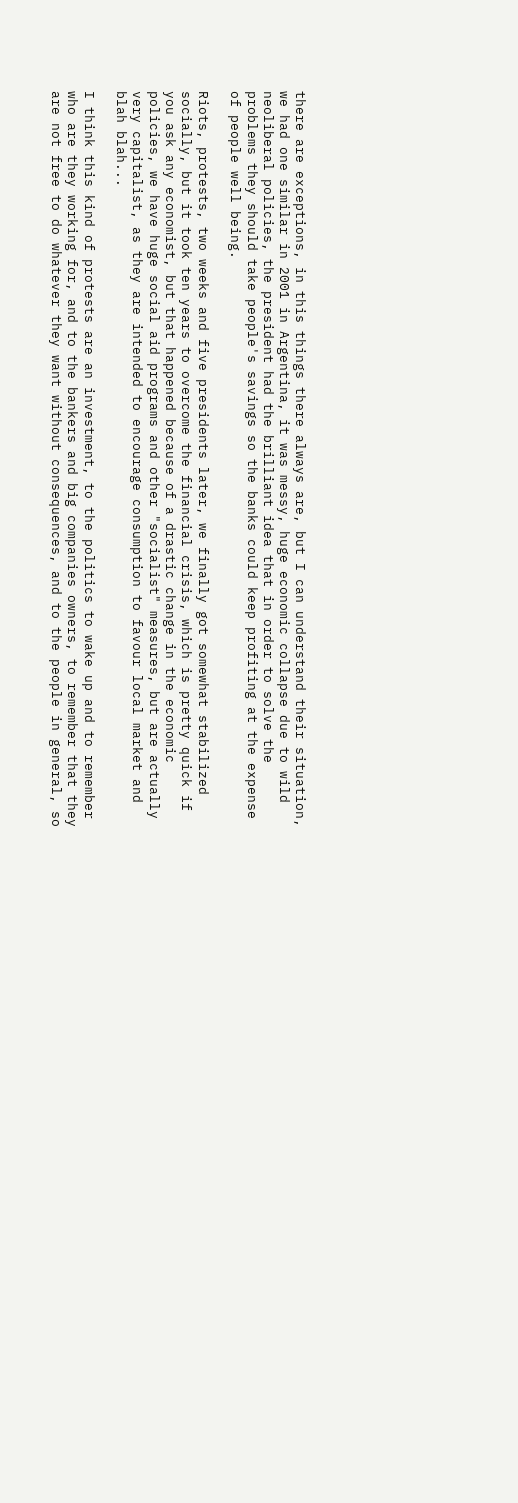there are exceptions, in this things there always are, but I can understand their situation, we had one similar in 2001 in Argentina, it was messy, huge economic collapse due to wild neoliberal policies, the president had the brilliant idea that in order to solve the problems they should take people's savings so the banks could keep profiting at the expense of people well being.

Riots, protests, two weeks and five presidents later, we finally got somewhat stabilized socially, but it took ten years to overcome the financial crisis, which is pretty quick if you ask any economist, but that happened because of a drastic change in the economic policies, we have huge social aid programs and other "socialist" measures, but are actually very capitalist, as they are intended to encourage consumption to favour local market and blah blah...

I think this kind of protests are an investment, to the politics to wake up and to remember who are they working for, and to the bankers and big companies owners, to remember that they are not free to do whatever they want without consequences, and to the people in general, so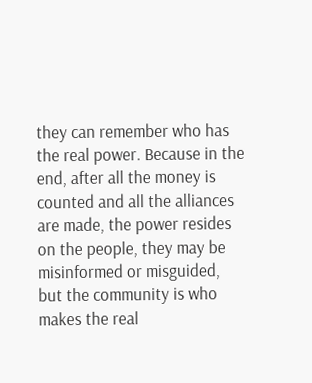they can remember who has the real power. Because in the end, after all the money is counted and all the alliances are made, the power resides on the people, they may be misinformed or misguided, but the community is who makes the real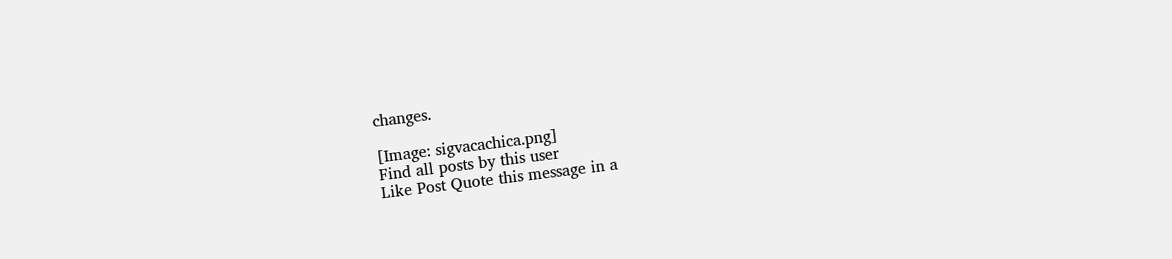changes.

[Image: sigvacachica.png]
Find all posts by this user
Like Post Quote this message in a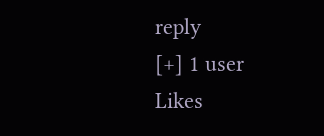reply
[+] 1 user Likes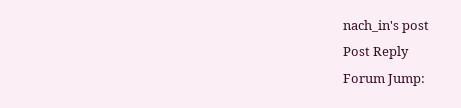nach_in's post
Post Reply
Forum Jump: